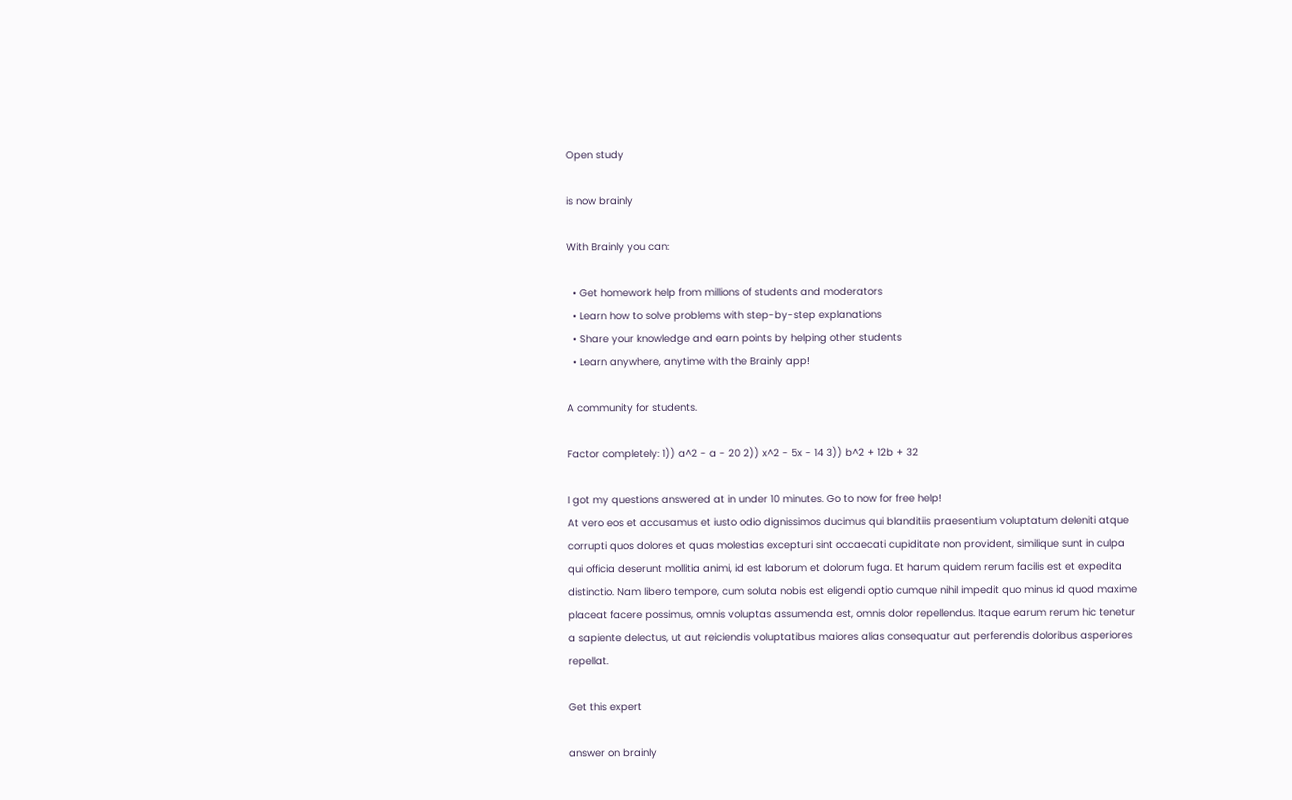Open study

is now brainly

With Brainly you can:

  • Get homework help from millions of students and moderators
  • Learn how to solve problems with step-by-step explanations
  • Share your knowledge and earn points by helping other students
  • Learn anywhere, anytime with the Brainly app!

A community for students.

Factor completely: 1)) a^2 - a - 20 2)) x^2 - 5x - 14 3)) b^2 + 12b + 32

I got my questions answered at in under 10 minutes. Go to now for free help!
At vero eos et accusamus et iusto odio dignissimos ducimus qui blanditiis praesentium voluptatum deleniti atque corrupti quos dolores et quas molestias excepturi sint occaecati cupiditate non provident, similique sunt in culpa qui officia deserunt mollitia animi, id est laborum et dolorum fuga. Et harum quidem rerum facilis est et expedita distinctio. Nam libero tempore, cum soluta nobis est eligendi optio cumque nihil impedit quo minus id quod maxime placeat facere possimus, omnis voluptas assumenda est, omnis dolor repellendus. Itaque earum rerum hic tenetur a sapiente delectus, ut aut reiciendis voluptatibus maiores alias consequatur aut perferendis doloribus asperiores repellat.

Get this expert

answer on brainly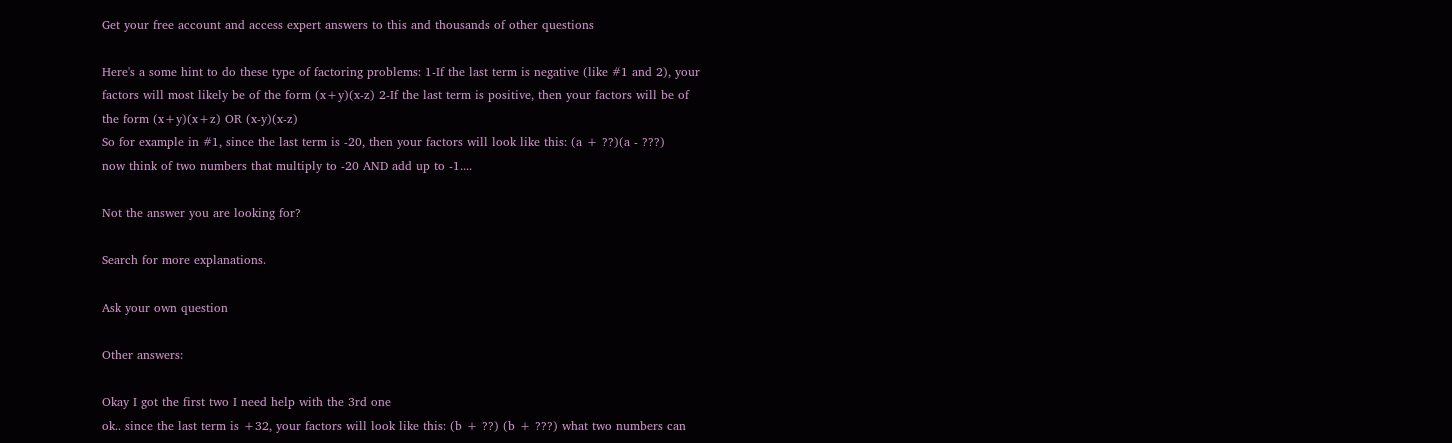Get your free account and access expert answers to this and thousands of other questions

Here's a some hint to do these type of factoring problems: 1-If the last term is negative (like #1 and 2), your factors will most likely be of the form (x+y)(x-z) 2-If the last term is positive, then your factors will be of the form (x+y)(x+z) OR (x-y)(x-z)
So for example in #1, since the last term is -20, then your factors will look like this: (a + ??)(a - ???)
now think of two numbers that multiply to -20 AND add up to -1....

Not the answer you are looking for?

Search for more explanations.

Ask your own question

Other answers:

Okay I got the first two I need help with the 3rd one
ok.. since the last term is +32, your factors will look like this: (b + ??) (b + ???) what two numbers can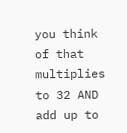you think of that multiplies to 32 AND add up to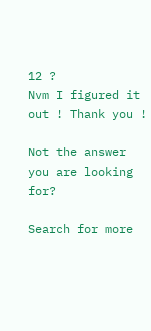12 ?
Nvm I figured it out ! Thank you !

Not the answer you are looking for?

Search for more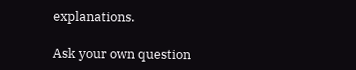explanations.

Ask your own question